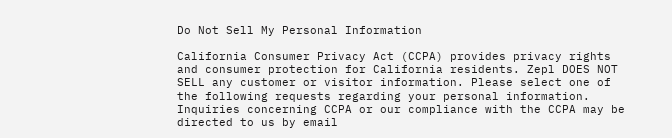Do Not Sell My Personal Information

California Consumer Privacy Act (CCPA) provides privacy rights and consumer protection for California residents. Zepl DOES NOT SELL any customer or visitor information. Please select one of the following requests regarding your personal information. Inquiries concerning CCPA or our compliance with the CCPA may be directed to us by email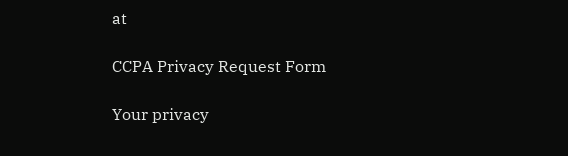at

CCPA Privacy Request Form

Your privacy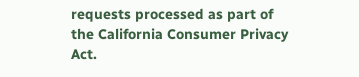requests processed as part of the California Consumer Privacy Act.